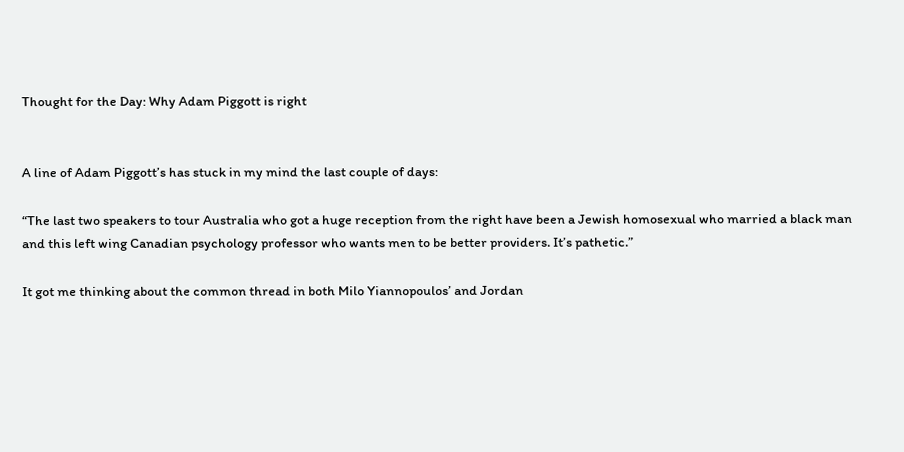Thought for the Day: Why Adam Piggott is right


A line of Adam Piggott’s has stuck in my mind the last couple of days:

“The last two speakers to tour Australia who got a huge reception from the right have been a Jewish homosexual who married a black man and this left wing Canadian psychology professor who wants men to be better providers. It’s pathetic.”

It got me thinking about the common thread in both Milo Yiannopoulos’ and Jordan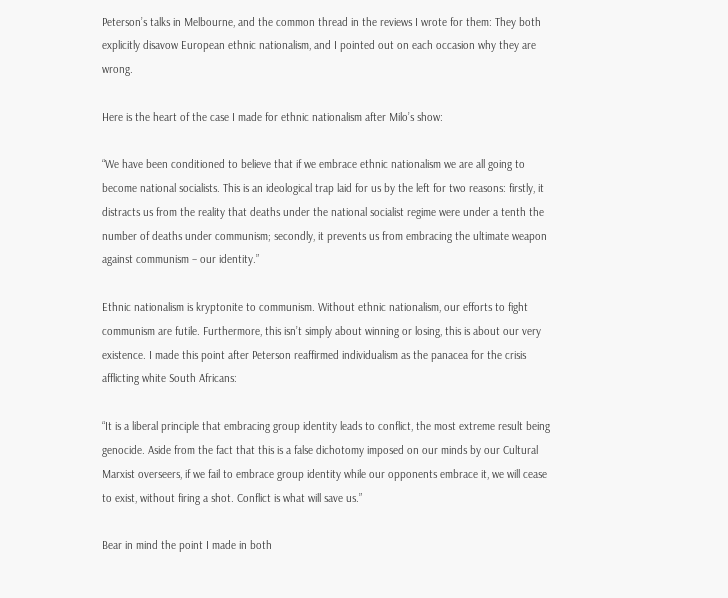Peterson’s talks in Melbourne, and the common thread in the reviews I wrote for them: They both explicitly disavow European ethnic nationalism, and I pointed out on each occasion why they are wrong.

Here is the heart of the case I made for ethnic nationalism after Milo’s show:

“We have been conditioned to believe that if we embrace ethnic nationalism we are all going to become national socialists. This is an ideological trap laid for us by the left for two reasons: firstly, it distracts us from the reality that deaths under the national socialist regime were under a tenth the number of deaths under communism; secondly, it prevents us from embracing the ultimate weapon against communism – our identity.”

Ethnic nationalism is kryptonite to communism. Without ethnic nationalism, our efforts to fight communism are futile. Furthermore, this isn’t simply about winning or losing, this is about our very existence. I made this point after Peterson reaffirmed individualism as the panacea for the crisis afflicting white South Africans:

“It is a liberal principle that embracing group identity leads to conflict, the most extreme result being genocide. Aside from the fact that this is a false dichotomy imposed on our minds by our Cultural Marxist overseers, if we fail to embrace group identity while our opponents embrace it, we will cease to exist, without firing a shot. Conflict is what will save us.”

Bear in mind the point I made in both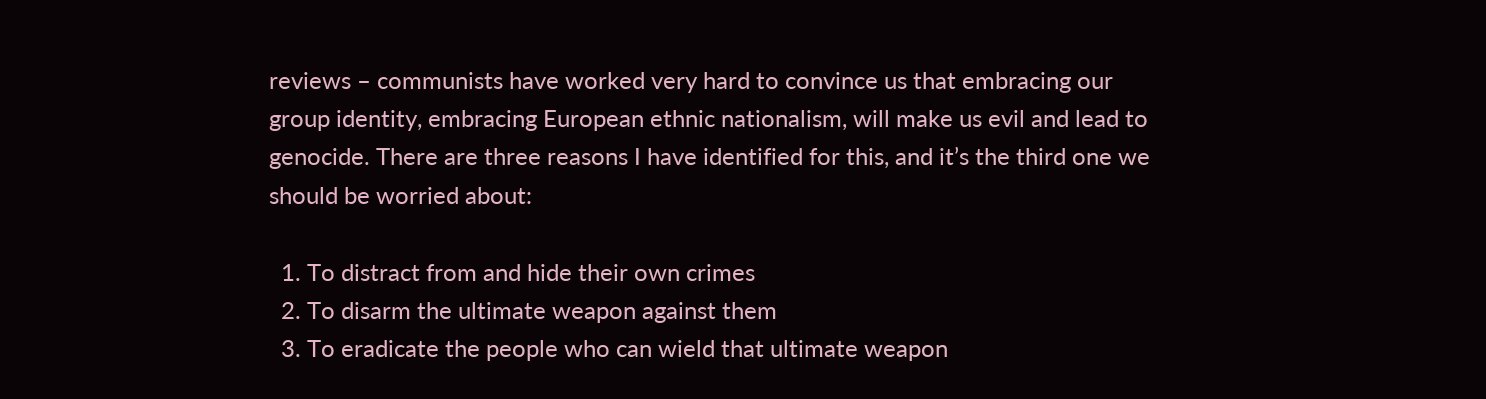reviews – communists have worked very hard to convince us that embracing our group identity, embracing European ethnic nationalism, will make us evil and lead to genocide. There are three reasons I have identified for this, and it’s the third one we should be worried about:

  1. To distract from and hide their own crimes
  2. To disarm the ultimate weapon against them
  3. To eradicate the people who can wield that ultimate weapon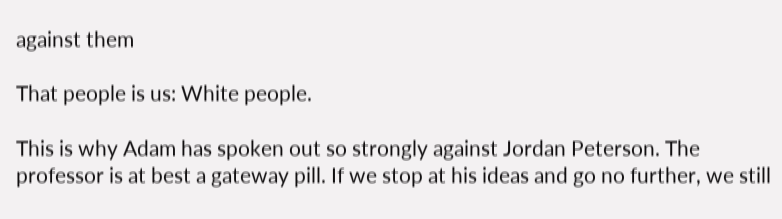against them

That people is us: White people.

This is why Adam has spoken out so strongly against Jordan Peterson. The professor is at best a gateway pill. If we stop at his ideas and go no further, we still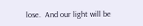lose.  And our light will be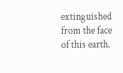extinguished from the face of this earth.